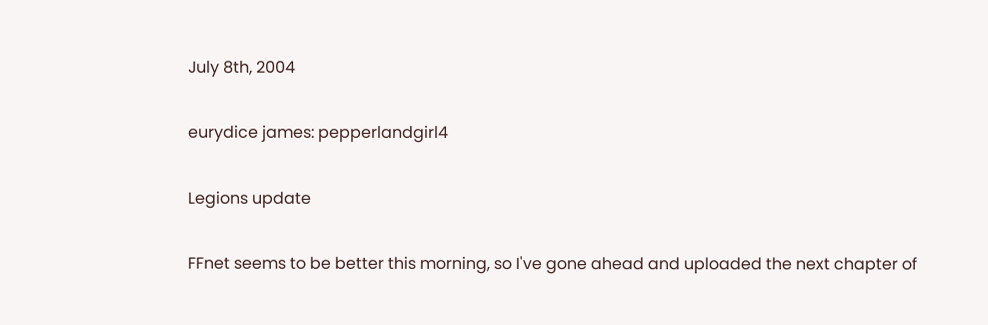July 8th, 2004

eurydice james: pepperlandgirl4

Legions update

FFnet seems to be better this morning, so I've gone ahead and uploaded the next chapter of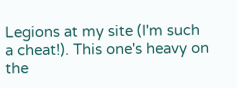Legions at my site (I'm such a cheat!). This one's heavy on the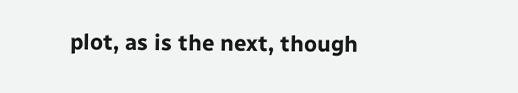plot, as is the next, though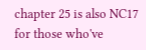chapter 25 is also NC17 for those who've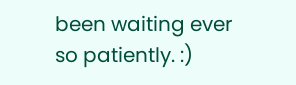been waiting ever so patiently. :)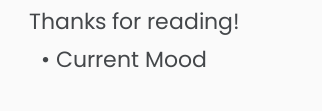Thanks for reading!
  • Current Mood